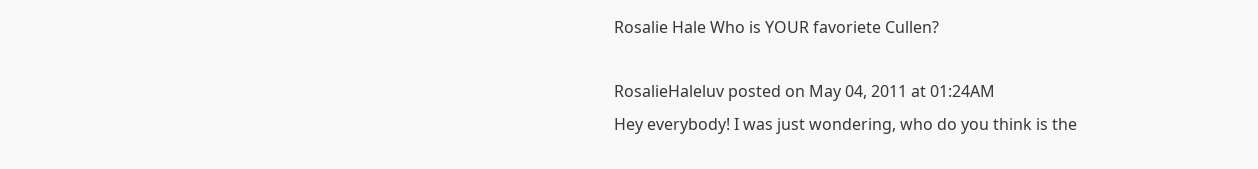Rosalie Hale Who is YOUR favoriete Cullen?

RosalieHaleluv posted on May 04, 2011 at 01:24AM
Hey everybody! I was just wondering, who do you think is the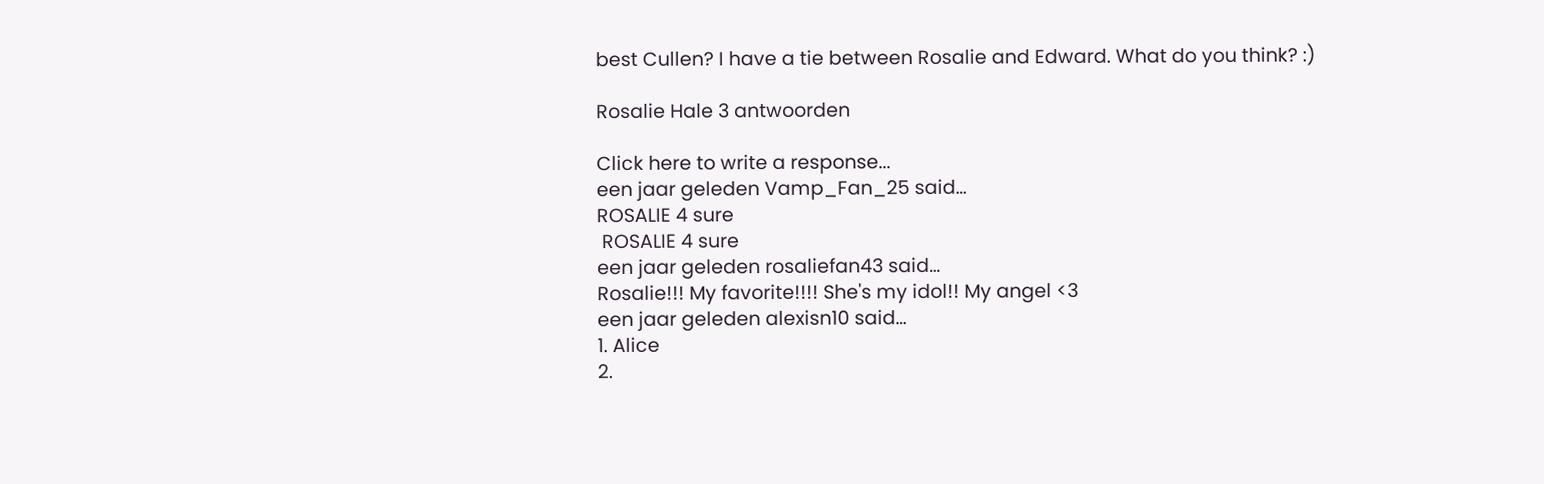best Cullen? I have a tie between Rosalie and Edward. What do you think? :)

Rosalie Hale 3 antwoorden

Click here to write a response...
een jaar geleden Vamp_Fan_25 said…
ROSALIE 4 sure
 ROSALIE 4 sure
een jaar geleden rosaliefan43 said…
Rosalie!!! My favorite!!!! She's my idol!! My angel <3
een jaar geleden alexisn10 said…
1. Alice
2.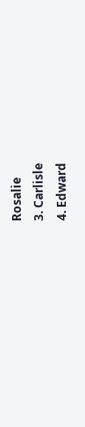Rosalie
3. Carlisle
4. Edward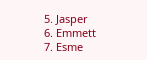5. Jasper
6. Emmett
7. Esme